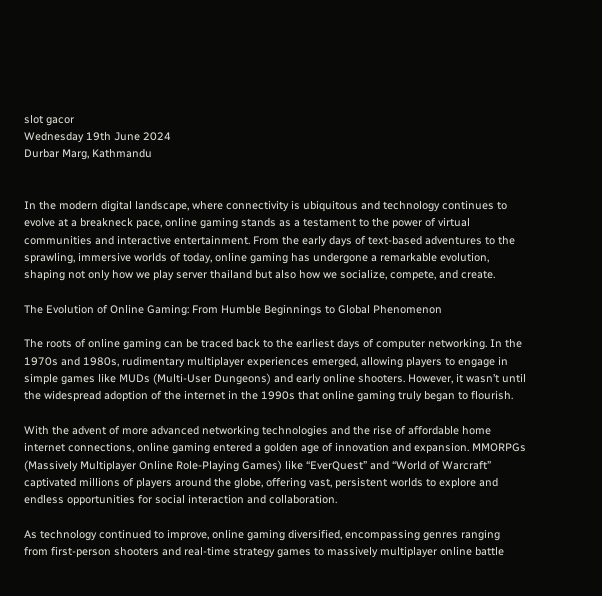slot gacor
Wednesday 19th June 2024
Durbar Marg, Kathmandu


In the modern digital landscape, where connectivity is ubiquitous and technology continues to evolve at a breakneck pace, online gaming stands as a testament to the power of virtual communities and interactive entertainment. From the early days of text-based adventures to the sprawling, immersive worlds of today, online gaming has undergone a remarkable evolution, shaping not only how we play server thailand but also how we socialize, compete, and create.

The Evolution of Online Gaming: From Humble Beginnings to Global Phenomenon

The roots of online gaming can be traced back to the earliest days of computer networking. In the 1970s and 1980s, rudimentary multiplayer experiences emerged, allowing players to engage in simple games like MUDs (Multi-User Dungeons) and early online shooters. However, it wasn’t until the widespread adoption of the internet in the 1990s that online gaming truly began to flourish.

With the advent of more advanced networking technologies and the rise of affordable home internet connections, online gaming entered a golden age of innovation and expansion. MMORPGs (Massively Multiplayer Online Role-Playing Games) like “EverQuest” and “World of Warcraft” captivated millions of players around the globe, offering vast, persistent worlds to explore and endless opportunities for social interaction and collaboration.

As technology continued to improve, online gaming diversified, encompassing genres ranging from first-person shooters and real-time strategy games to massively multiplayer online battle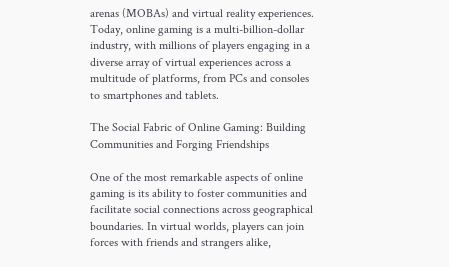arenas (MOBAs) and virtual reality experiences. Today, online gaming is a multi-billion-dollar industry, with millions of players engaging in a diverse array of virtual experiences across a multitude of platforms, from PCs and consoles to smartphones and tablets.

The Social Fabric of Online Gaming: Building Communities and Forging Friendships

One of the most remarkable aspects of online gaming is its ability to foster communities and facilitate social connections across geographical boundaries. In virtual worlds, players can join forces with friends and strangers alike,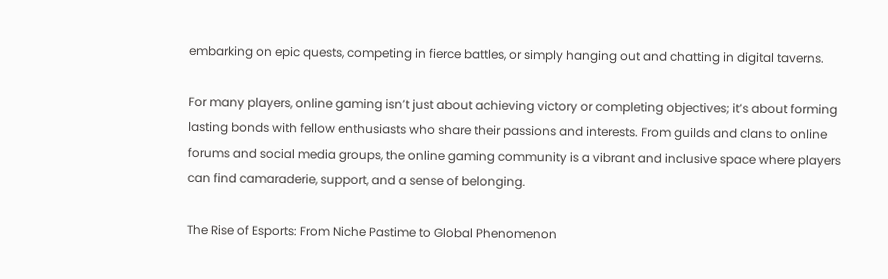embarking on epic quests, competing in fierce battles, or simply hanging out and chatting in digital taverns.

For many players, online gaming isn’t just about achieving victory or completing objectives; it’s about forming lasting bonds with fellow enthusiasts who share their passions and interests. From guilds and clans to online forums and social media groups, the online gaming community is a vibrant and inclusive space where players can find camaraderie, support, and a sense of belonging.

The Rise of Esports: From Niche Pastime to Global Phenomenon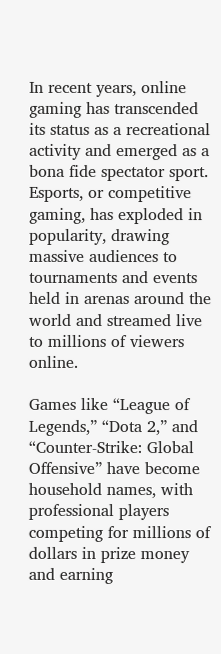In recent years, online gaming has transcended its status as a recreational activity and emerged as a bona fide spectator sport. Esports, or competitive gaming, has exploded in popularity, drawing massive audiences to tournaments and events held in arenas around the world and streamed live to millions of viewers online.

Games like “League of Legends,” “Dota 2,” and “Counter-Strike: Global Offensive” have become household names, with professional players competing for millions of dollars in prize money and earning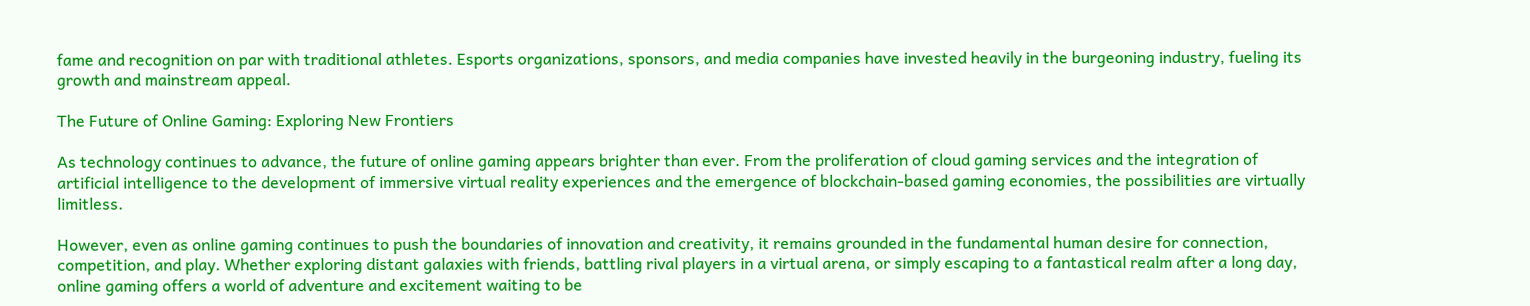fame and recognition on par with traditional athletes. Esports organizations, sponsors, and media companies have invested heavily in the burgeoning industry, fueling its growth and mainstream appeal.

The Future of Online Gaming: Exploring New Frontiers

As technology continues to advance, the future of online gaming appears brighter than ever. From the proliferation of cloud gaming services and the integration of artificial intelligence to the development of immersive virtual reality experiences and the emergence of blockchain-based gaming economies, the possibilities are virtually limitless.

However, even as online gaming continues to push the boundaries of innovation and creativity, it remains grounded in the fundamental human desire for connection, competition, and play. Whether exploring distant galaxies with friends, battling rival players in a virtual arena, or simply escaping to a fantastical realm after a long day, online gaming offers a world of adventure and excitement waiting to be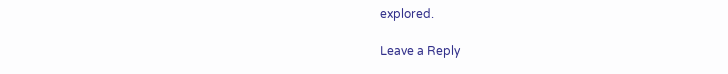explored.

Leave a Reply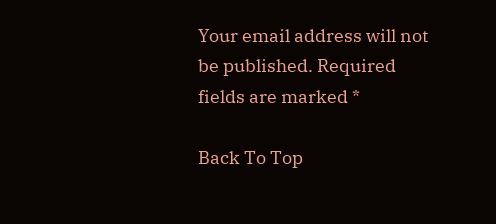Your email address will not be published. Required fields are marked *

Back To Top